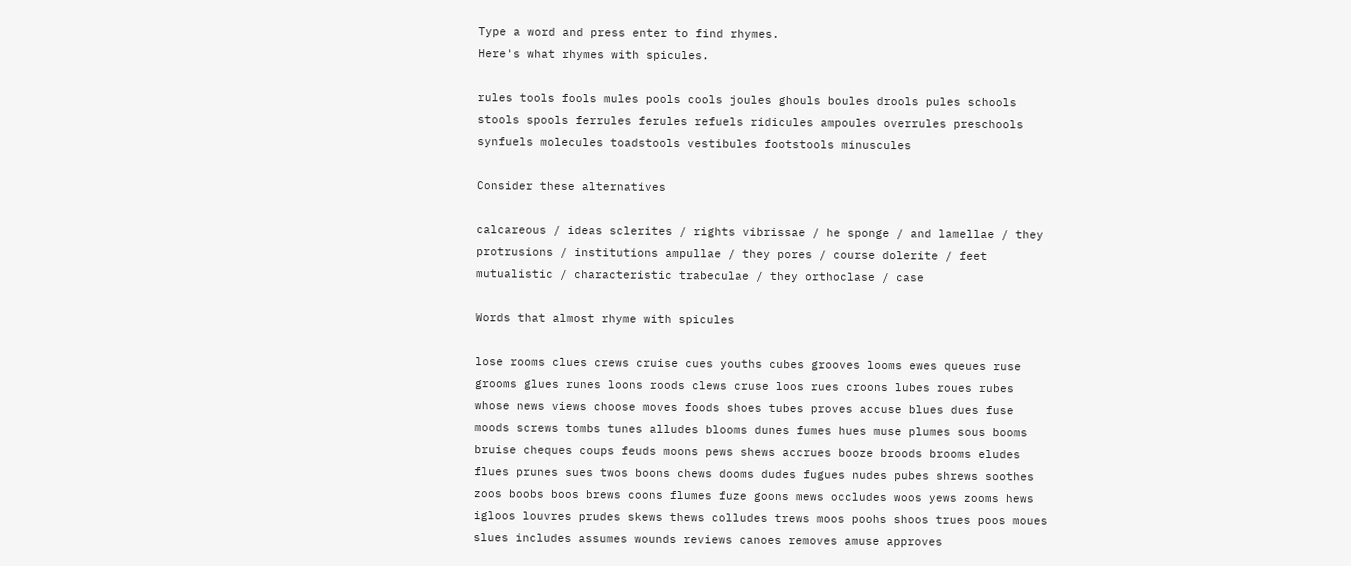Type a word and press enter to find rhymes.
Here's what rhymes with spicules.

rules tools fools mules pools cools joules ghouls boules drools pules schools stools spools ferrules ferules refuels ridicules ampoules overrules preschools synfuels molecules toadstools vestibules footstools minuscules

Consider these alternatives

calcareous / ideas sclerites / rights vibrissae / he sponge / and lamellae / they protrusions / institutions ampullae / they pores / course dolerite / feet mutualistic / characteristic trabeculae / they orthoclase / case

Words that almost rhyme with spicules

lose rooms clues crews cruise cues youths cubes grooves looms ewes queues ruse grooms glues runes loons roods clews cruse loos rues croons lubes roues rubes whose news views choose moves foods shoes tubes proves accuse blues dues fuse moods screws tombs tunes alludes blooms dunes fumes hues muse plumes sous booms bruise cheques coups feuds moons pews shews accrues booze broods brooms eludes flues prunes sues twos boons chews dooms dudes fugues nudes pubes shrews soothes zoos boobs boos brews coons flumes fuze goons mews occludes woos yews zooms hews igloos louvres prudes skews thews colludes trews moos poohs shoos trues poos moues slues includes assumes wounds reviews canoes removes amuse approves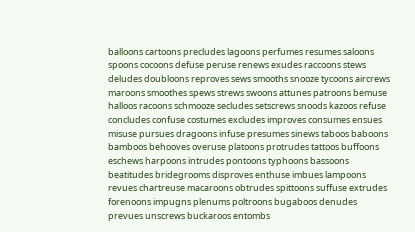balloons cartoons precludes lagoons perfumes resumes saloons spoons cocoons defuse peruse renews exudes raccoons stews deludes doubloons reproves sews smooths snooze tycoons aircrews maroons smoothes spews strews swoons attunes patroons bemuse halloos racoons schmooze secludes setscrews snoods kazoos refuse concludes confuse costumes excludes improves consumes ensues misuse pursues dragoons infuse presumes sinews taboos baboons bamboos behooves overuse platoons protrudes tattoos buffoons eschews harpoons intrudes pontoons typhoons bassoons beatitudes bridegrooms disproves enthuse imbues lampoons revues chartreuse macaroons obtrudes spittoons suffuse extrudes forenoons impugns plenums poltroons bugaboos denudes prevues unscrews buckaroos entombs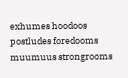exhumes hoodoos postludes foredooms muumuus strongrooms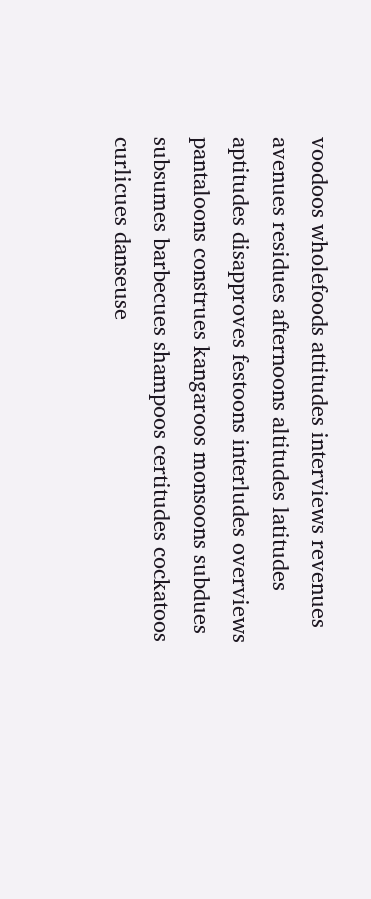voodoos wholefoods attitudes interviews revenues avenues residues afternoons altitudes latitudes aptitudes disapproves festoons interludes overviews pantaloons construes kangaroos monsoons subdues subsumes barbecues shampoos certitudes cockatoos curlicues danseuse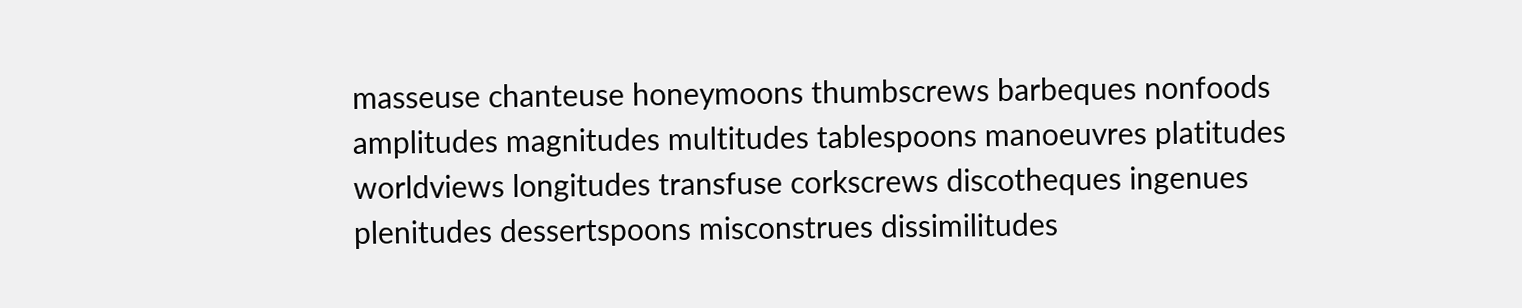masseuse chanteuse honeymoons thumbscrews barbeques nonfoods amplitudes magnitudes multitudes tablespoons manoeuvres platitudes worldviews longitudes transfuse corkscrews discotheques ingenues plenitudes dessertspoons misconstrues dissimilitudes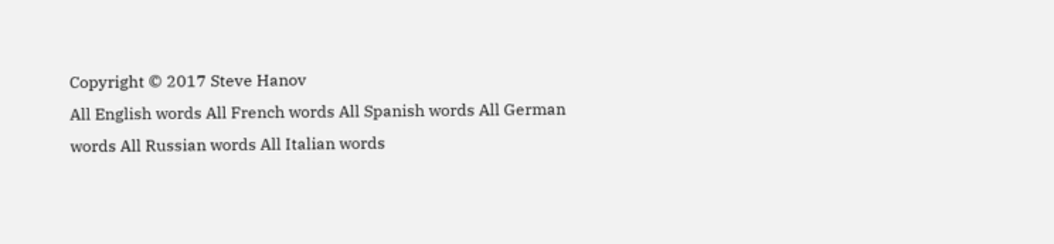Copyright © 2017 Steve Hanov
All English words All French words All Spanish words All German words All Russian words All Italian words